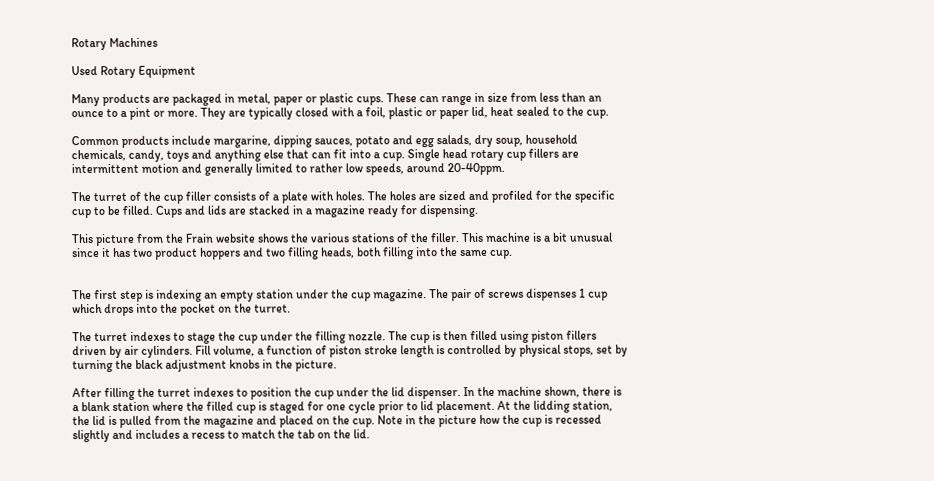Rotary Machines

Used Rotary Equipment

Many products are packaged in metal, paper or plastic cups. These can range in size from less than an ounce to a pint or more. They are typically closed with a foil, plastic or paper lid, heat sealed to the cup.

Common products include margarine, dipping sauces, potato and egg salads, dry soup, household chemicals, candy, toys and anything else that can fit into a cup. Single head rotary cup fillers are intermittent motion and generally limited to rather low speeds, around 20-40ppm.

The turret of the cup filler consists of a plate with holes. The holes are sized and profiled for the specific cup to be filled. Cups and lids are stacked in a magazine ready for dispensing.

This picture from the Frain website shows the various stations of the filler. This machine is a bit unusual since it has two product hoppers and two filling heads, both filling into the same cup.


The first step is indexing an empty station under the cup magazine. The pair of screws dispenses 1 cup which drops into the pocket on the turret.

The turret indexes to stage the cup under the filling nozzle. The cup is then filled using piston fillers driven by air cylinders. Fill volume, a function of piston stroke length is controlled by physical stops, set by turning the black adjustment knobs in the picture.

After filling the turret indexes to position the cup under the lid dispenser. In the machine shown, there is a blank station where the filled cup is staged for one cycle prior to lid placement. At the lidding station, the lid is pulled from the magazine and placed on the cup. Note in the picture how the cup is recessed slightly and includes a recess to match the tab on the lid.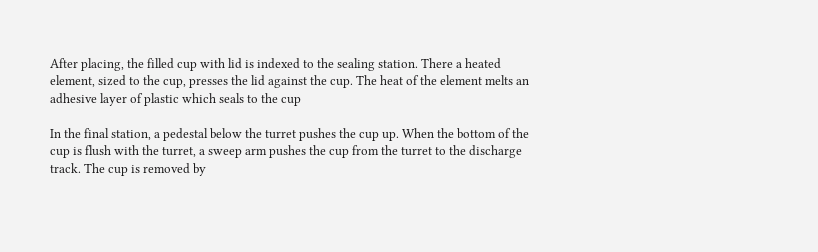After placing, the filled cup with lid is indexed to the sealing station. There a heated element, sized to the cup, presses the lid against the cup. The heat of the element melts an adhesive layer of plastic which seals to the cup

In the final station, a pedestal below the turret pushes the cup up. When the bottom of the cup is flush with the turret, a sweep arm pushes the cup from the turret to the discharge track. The cup is removed by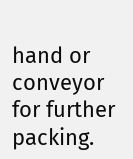hand or conveyor for further packing.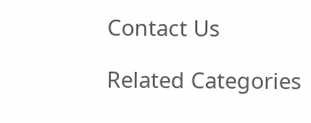Contact Us

Related Categories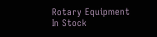Rotary Equipment In Stock